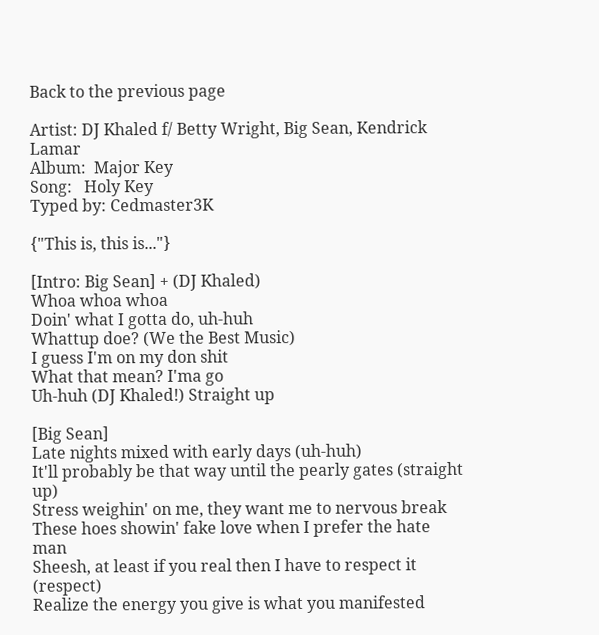Back to the previous page

Artist: DJ Khaled f/ Betty Wright, Big Sean, Kendrick Lamar
Album:  Major Key
Song:   Holy Key
Typed by: Cedmaster3K

{"This is, this is..."}

[Intro: Big Sean] + (DJ Khaled)
Whoa whoa whoa
Doin' what I gotta do, uh-huh
Whattup doe? (We the Best Music)
I guess I'm on my don shit
What that mean? I'ma go
Uh-huh (DJ Khaled!) Straight up

[Big Sean]
Late nights mixed with early days (uh-huh)
It'll probably be that way until the pearly gates (straight up)
Stress weighin' on me, they want me to nervous break
These hoes showin' fake love when I prefer the hate man
Sheesh, at least if you real then I have to respect it (respect)
Realize the energy you give is what you manifested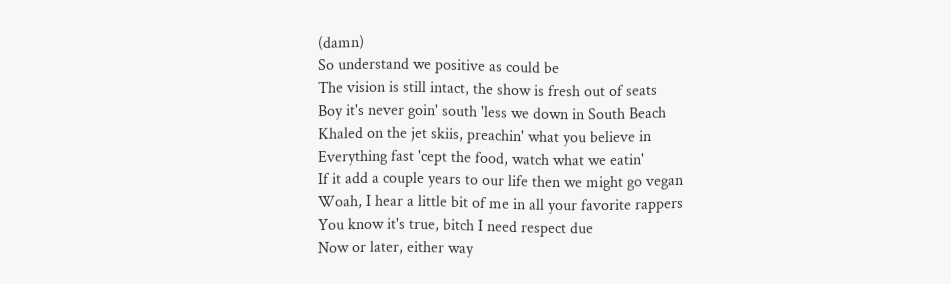(damn)
So understand we positive as could be
The vision is still intact, the show is fresh out of seats
Boy it's never goin' south 'less we down in South Beach
Khaled on the jet skiis, preachin' what you believe in
Everything fast 'cept the food, watch what we eatin'
If it add a couple years to our life then we might go vegan
Woah, I hear a little bit of me in all your favorite rappers
You know it's true, bitch I need respect due
Now or later, either way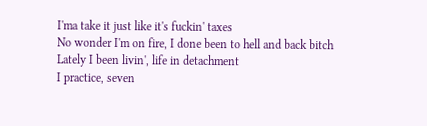I'ma take it just like it's fuckin' taxes
No wonder I'm on fire, I done been to hell and back bitch
Lately I been livin', life in detachment
I practice, seven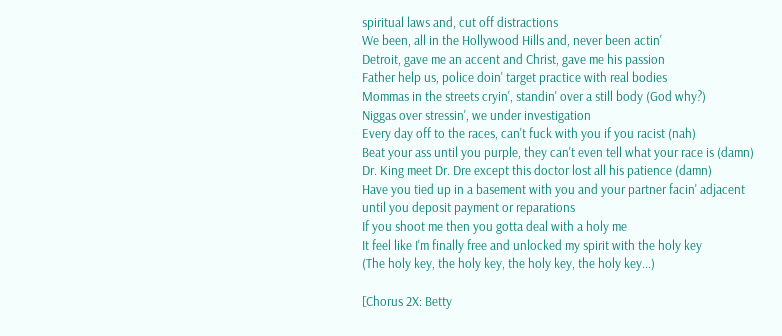spiritual laws and, cut off distractions
We been, all in the Hollywood Hills and, never been actin'
Detroit, gave me an accent and Christ, gave me his passion
Father help us, police doin' target practice with real bodies
Mommas in the streets cryin', standin' over a still body (God why?)
Niggas over stressin', we under investigation
Every day off to the races, can't fuck with you if you racist (nah)
Beat your ass until you purple, they can't even tell what your race is (damn)
Dr. King meet Dr. Dre except this doctor lost all his patience (damn)
Have you tied up in a basement with you and your partner facin' adjacent
until you deposit payment or reparations
If you shoot me then you gotta deal with a holy me
It feel like I'm finally free and unlocked my spirit with the holy key
(The holy key, the holy key, the holy key, the holy key...)

[Chorus 2X: Betty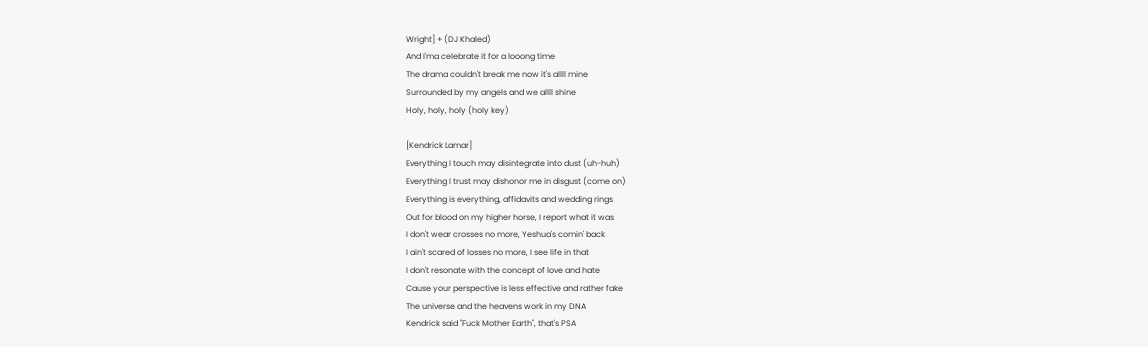Wright] + (DJ Khaled)
And I'ma celebrate it for a looong time
The drama couldn't break me now it's allll mine
Surrounded by my angels and we allll shine
Holy, holy, holy (holy key)

[Kendrick Lamar]
Everything I touch may disintegrate into dust (uh-huh)
Everything I trust may dishonor me in disgust (come on)
Everything is everything, affidavits and wedding rings
Out for blood on my higher horse, I report what it was
I don't wear crosses no more, Yeshua's comin' back
I ain't scared of losses no more, I see life in that
I don't resonate with the concept of love and hate
Cause your perspective is less effective and rather fake
The universe and the heavens work in my DNA
Kendrick said "Fuck Mother Earth", that's PSA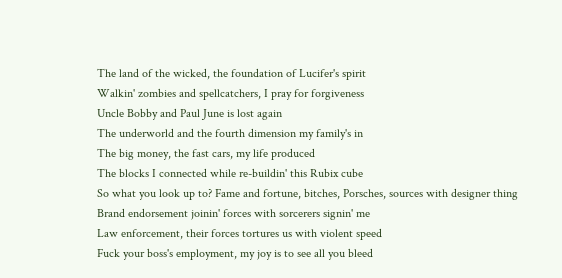The land of the wicked, the foundation of Lucifer's spirit
Walkin' zombies and spellcatchers, I pray for forgiveness
Uncle Bobby and Paul June is lost again
The underworld and the fourth dimension my family's in
The big money, the fast cars, my life produced
The blocks I connected while re-buildin' this Rubix cube
So what you look up to? Fame and fortune, bitches, Porsches, sources with designer thing
Brand endorsement joinin' forces with sorcerers signin' me
Law enforcement, their forces tortures us with violent speed
Fuck your boss's employment, my joy is to see all you bleed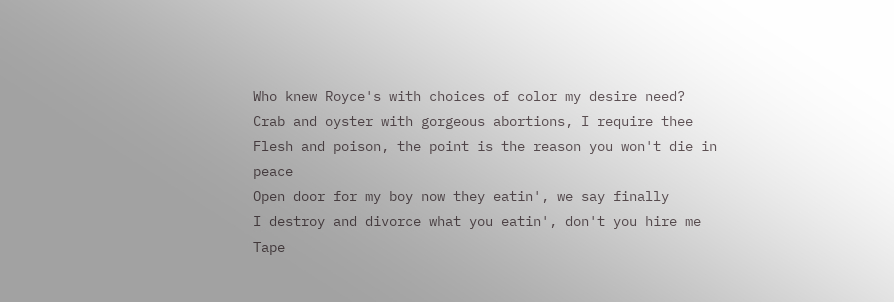Who knew Royce's with choices of color my desire need?
Crab and oyster with gorgeous abortions, I require thee
Flesh and poison, the point is the reason you won't die in peace
Open door for my boy now they eatin', we say finally
I destroy and divorce what you eatin', don't you hire me
Tape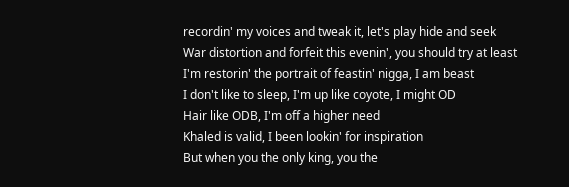recordin' my voices and tweak it, let's play hide and seek
War distortion and forfeit this evenin', you should try at least
I'm restorin' the portrait of feastin' nigga, I am beast
I don't like to sleep, I'm up like coyote, I might OD
Hair like ODB, I'm off a higher need
Khaled is valid, I been lookin' for inspiration
But when you the only king, you the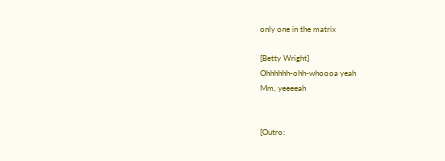only one in the matrix

[Betty Wright]
Ohhhhhh-ohh-whoooa yeah
Mm, yeeeeah


[Outro: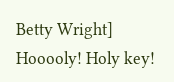Betty Wright]
Hooooly! Holy key!